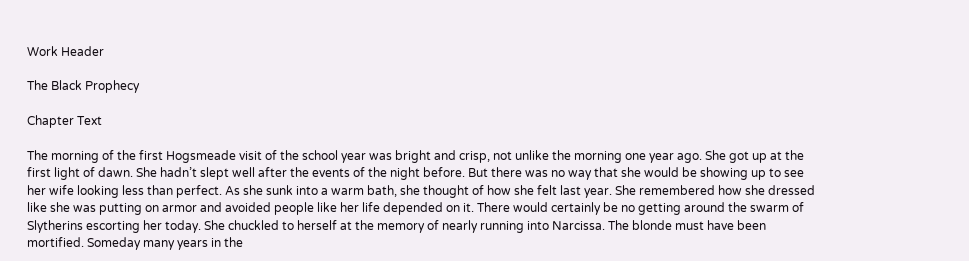Work Header

The Black Prophecy

Chapter Text

The morning of the first Hogsmeade visit of the school year was bright and crisp, not unlike the morning one year ago. She got up at the first light of dawn. She hadn’t slept well after the events of the night before. But there was no way that she would be showing up to see her wife looking less than perfect. As she sunk into a warm bath, she thought of how she felt last year. She remembered how she dressed like she was putting on armor and avoided people like her life depended on it. There would certainly be no getting around the swarm of Slytherins escorting her today. She chuckled to herself at the memory of nearly running into Narcissa. The blonde must have been mortified. Someday many years in the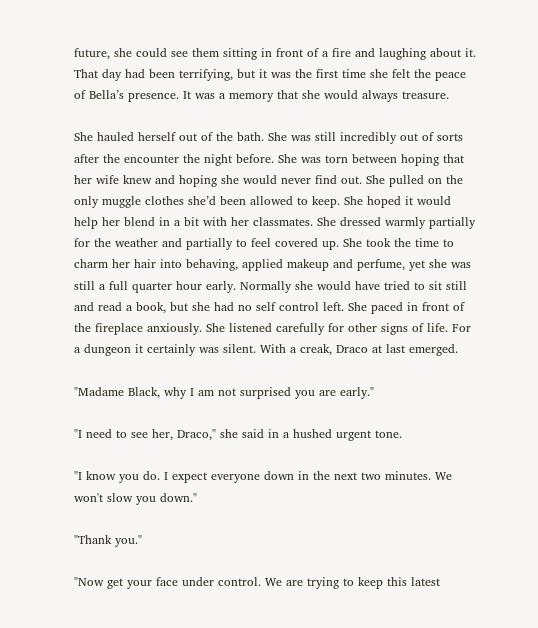future, she could see them sitting in front of a fire and laughing about it. That day had been terrifying, but it was the first time she felt the peace of Bella’s presence. It was a memory that she would always treasure.

She hauled herself out of the bath. She was still incredibly out of sorts after the encounter the night before. She was torn between hoping that her wife knew and hoping she would never find out. She pulled on the only muggle clothes she’d been allowed to keep. She hoped it would help her blend in a bit with her classmates. She dressed warmly partially for the weather and partially to feel covered up. She took the time to charm her hair into behaving, applied makeup and perfume, yet she was still a full quarter hour early. Normally she would have tried to sit still and read a book, but she had no self control left. She paced in front of the fireplace anxiously. She listened carefully for other signs of life. For a dungeon it certainly was silent. With a creak, Draco at last emerged.

"Madame Black, why I am not surprised you are early."

"I need to see her, Draco," she said in a hushed urgent tone.

"I know you do. I expect everyone down in the next two minutes. We won't slow you down."

"Thank you."

"Now get your face under control. We are trying to keep this latest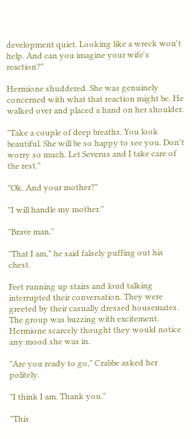development quiet. Looking like a wreck won't help. And can you imagine your wife's reaction?"

Hermione shuddered. She was genuinely concerned with what that reaction might be. He walked over and placed a hand on her shoulder.

"Take a couple of deep breaths. You look beautiful. She will be so happy to see you. Don't worry so much. Let Severus and I take care of the rest."

"Ok. And your mother?"

"I will handle my mother."

"Brave man."

"That I am," he said falsely puffing out his chest.

Feet running up stairs and loud talking interrupted their conversation. They were greeted by their casually dressed housemates. The group was buzzing with excitement. Hermione scarcely thought they would notice any mood she was in.

"Are you ready to go," Crabbe asked her politely.

"I think I am. Thank you."

"This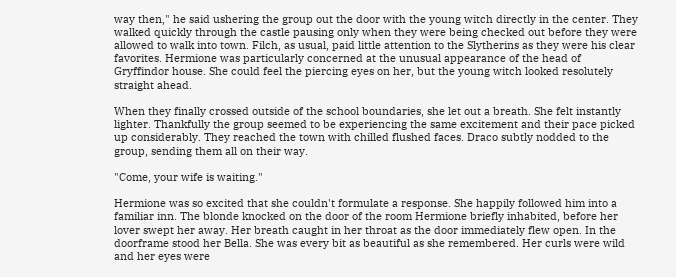way then," he said ushering the group out the door with the young witch directly in the center. They walked quickly through the castle pausing only when they were being checked out before they were allowed to walk into town. Filch, as usual, paid little attention to the Slytherins as they were his clear favorites. Hermione was particularly concerned at the unusual appearance of the head of Gryffindor house. She could feel the piercing eyes on her, but the young witch looked resolutely straight ahead.

When they finally crossed outside of the school boundaries, she let out a breath. She felt instantly lighter. Thankfully the group seemed to be experiencing the same excitement and their pace picked up considerably. They reached the town with chilled flushed faces. Draco subtly nodded to the group, sending them all on their way.

"Come, your wife is waiting."

Hermione was so excited that she couldn't formulate a response. She happily followed him into a familiar inn. The blonde knocked on the door of the room Hermione briefly inhabited, before her lover swept her away. Her breath caught in her throat as the door immediately flew open. In the doorframe stood her Bella. She was every bit as beautiful as she remembered. Her curls were wild and her eyes were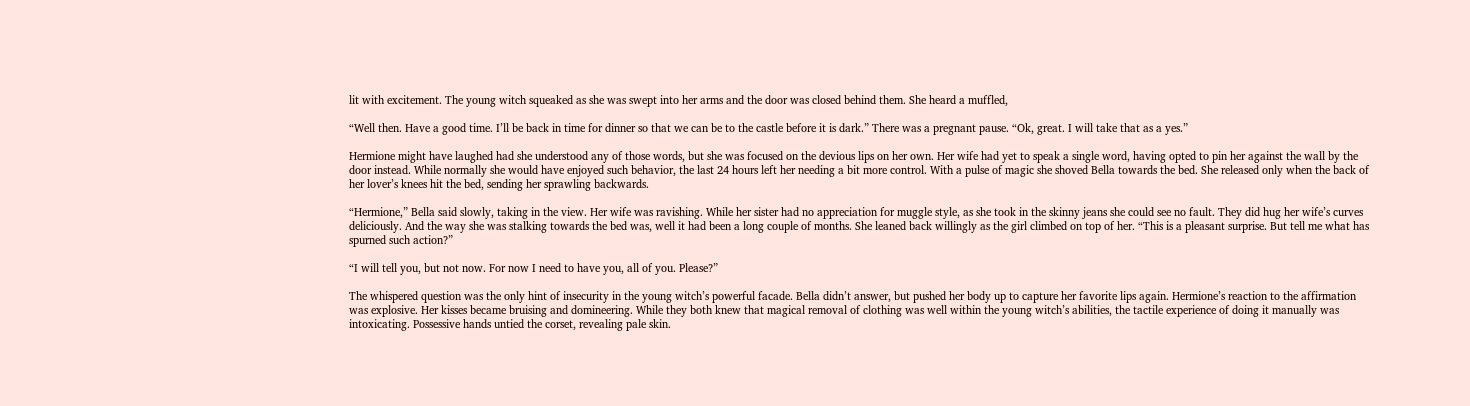lit with excitement. The young witch squeaked as she was swept into her arms and the door was closed behind them. She heard a muffled,

“Well then. Have a good time. I’ll be back in time for dinner so that we can be to the castle before it is dark.” There was a pregnant pause. “Ok, great. I will take that as a yes.”

Hermione might have laughed had she understood any of those words, but she was focused on the devious lips on her own. Her wife had yet to speak a single word, having opted to pin her against the wall by the door instead. While normally she would have enjoyed such behavior, the last 24 hours left her needing a bit more control. With a pulse of magic she shoved Bella towards the bed. She released only when the back of her lover’s knees hit the bed, sending her sprawling backwards.

“Hermione,” Bella said slowly, taking in the view. Her wife was ravishing. While her sister had no appreciation for muggle style, as she took in the skinny jeans she could see no fault. They did hug her wife’s curves deliciously. And the way she was stalking towards the bed was, well it had been a long couple of months. She leaned back willingly as the girl climbed on top of her. “This is a pleasant surprise. But tell me what has spurned such action?”

“I will tell you, but not now. For now I need to have you, all of you. Please?”

The whispered question was the only hint of insecurity in the young witch’s powerful facade. Bella didn’t answer, but pushed her body up to capture her favorite lips again. Hermione’s reaction to the affirmation was explosive. Her kisses became bruising and domineering. While they both knew that magical removal of clothing was well within the young witch’s abilities, the tactile experience of doing it manually was intoxicating. Possessive hands untied the corset, revealing pale skin.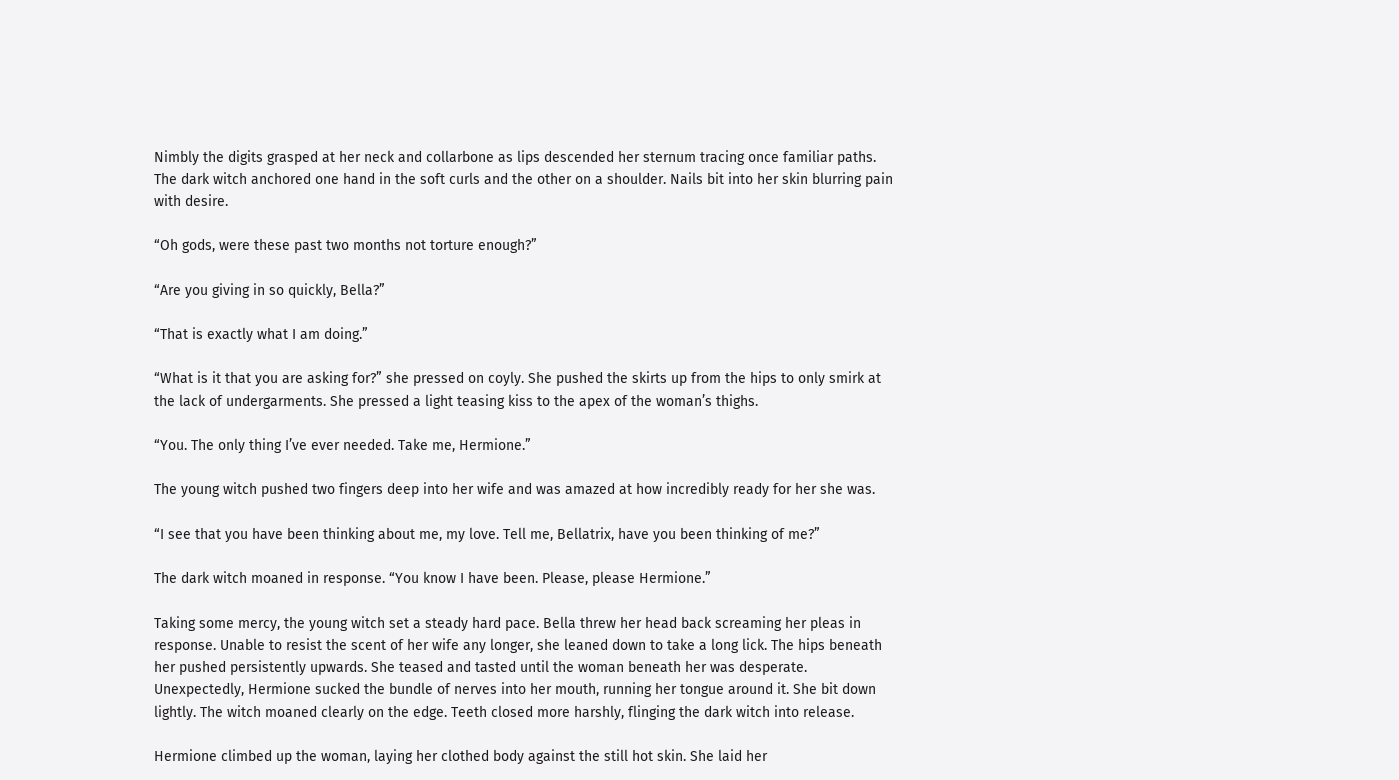Nimbly the digits grasped at her neck and collarbone as lips descended her sternum tracing once familiar paths. The dark witch anchored one hand in the soft curls and the other on a shoulder. Nails bit into her skin blurring pain with desire.

“Oh gods, were these past two months not torture enough?”

“Are you giving in so quickly, Bella?”

“That is exactly what I am doing.”

“What is it that you are asking for?” she pressed on coyly. She pushed the skirts up from the hips to only smirk at the lack of undergarments. She pressed a light teasing kiss to the apex of the woman’s thighs.

“You. The only thing I’ve ever needed. Take me, Hermione.”

The young witch pushed two fingers deep into her wife and was amazed at how incredibly ready for her she was.

“I see that you have been thinking about me, my love. Tell me, Bellatrix, have you been thinking of me?”

The dark witch moaned in response. “You know I have been. Please, please Hermione.”

Taking some mercy, the young witch set a steady hard pace. Bella threw her head back screaming her pleas in response. Unable to resist the scent of her wife any longer, she leaned down to take a long lick. The hips beneath her pushed persistently upwards. She teased and tasted until the woman beneath her was desperate. Unexpectedly, Hermione sucked the bundle of nerves into her mouth, running her tongue around it. She bit down lightly. The witch moaned clearly on the edge. Teeth closed more harshly, flinging the dark witch into release.

Hermione climbed up the woman, laying her clothed body against the still hot skin. She laid her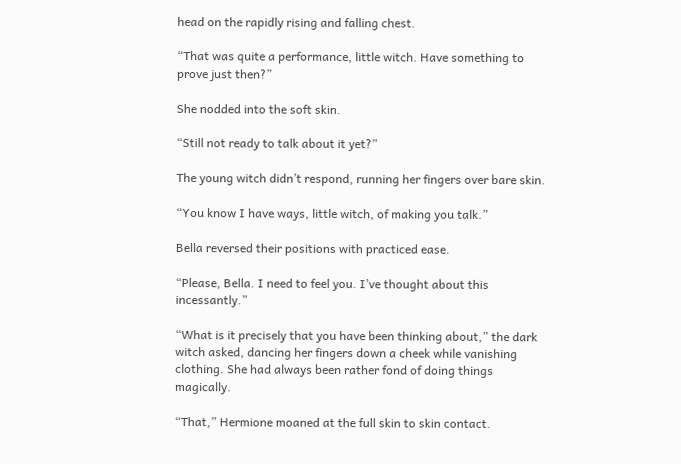head on the rapidly rising and falling chest.

“That was quite a performance, little witch. Have something to prove just then?”

She nodded into the soft skin.

“Still not ready to talk about it yet?”

The young witch didn’t respond, running her fingers over bare skin.

“You know I have ways, little witch, of making you talk.”

Bella reversed their positions with practiced ease.

“Please, Bella. I need to feel you. I’ve thought about this incessantly.”

“What is it precisely that you have been thinking about,” the dark witch asked, dancing her fingers down a cheek while vanishing clothing. She had always been rather fond of doing things magically.

“That,” Hermione moaned at the full skin to skin contact.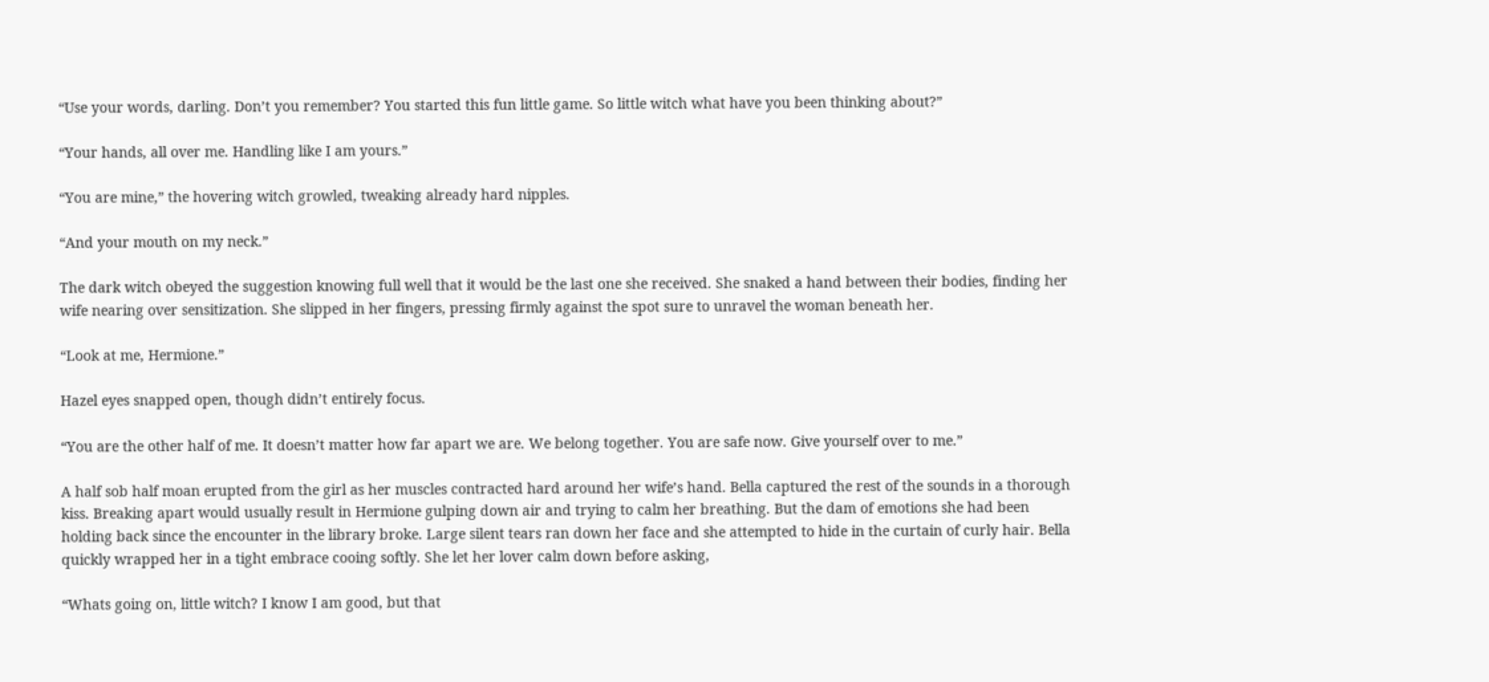“Use your words, darling. Don’t you remember? You started this fun little game. So little witch what have you been thinking about?”

“Your hands, all over me. Handling like I am yours.”

“You are mine,” the hovering witch growled, tweaking already hard nipples.

“And your mouth on my neck.”

The dark witch obeyed the suggestion knowing full well that it would be the last one she received. She snaked a hand between their bodies, finding her wife nearing over sensitization. She slipped in her fingers, pressing firmly against the spot sure to unravel the woman beneath her.

“Look at me, Hermione.”

Hazel eyes snapped open, though didn’t entirely focus.

“You are the other half of me. It doesn’t matter how far apart we are. We belong together. You are safe now. Give yourself over to me.”

A half sob half moan erupted from the girl as her muscles contracted hard around her wife’s hand. Bella captured the rest of the sounds in a thorough kiss. Breaking apart would usually result in Hermione gulping down air and trying to calm her breathing. But the dam of emotions she had been holding back since the encounter in the library broke. Large silent tears ran down her face and she attempted to hide in the curtain of curly hair. Bella quickly wrapped her in a tight embrace cooing softly. She let her lover calm down before asking,

“Whats going on, little witch? I know I am good, but that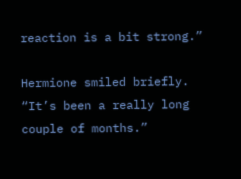reaction is a bit strong.”

Hermione smiled briefly. “It’s been a really long couple of months.”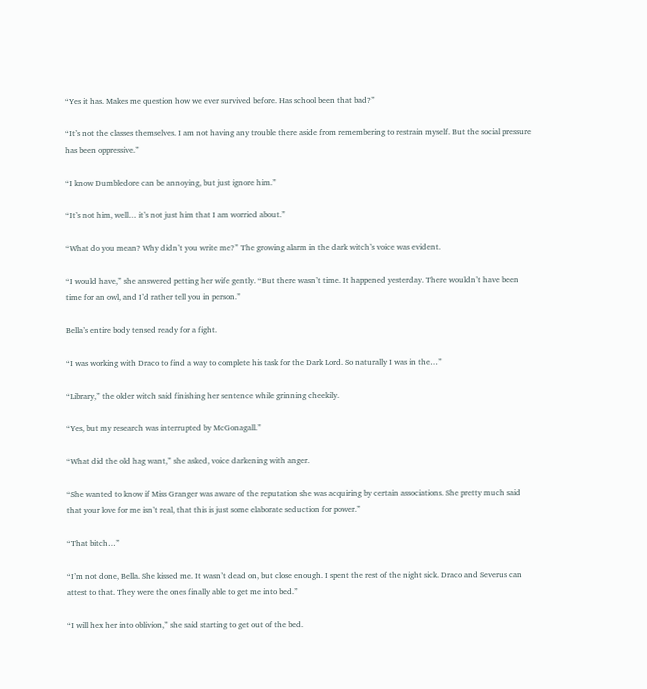“Yes it has. Makes me question how we ever survived before. Has school been that bad?”

“It’s not the classes themselves. I am not having any trouble there aside from remembering to restrain myself. But the social pressure has been oppressive.”

“I know Dumbledore can be annoying, but just ignore him.”

“It’s not him, well… it’s not just him that I am worried about.”

“What do you mean? Why didn’t you write me?” The growing alarm in the dark witch’s voice was evident.

“I would have,” she answered petting her wife gently. “But there wasn’t time. It happened yesterday. There wouldn’t have been time for an owl, and I’d rather tell you in person.”

Bella’s entire body tensed ready for a fight.

“I was working with Draco to find a way to complete his task for the Dark Lord. So naturally I was in the…”

“Library,” the older witch said finishing her sentence while grinning cheekily.

“Yes, but my research was interrupted by McGonagall.”

“What did the old hag want,” she asked, voice darkening with anger.

“She wanted to know if Miss Granger was aware of the reputation she was acquiring by certain associations. She pretty much said that your love for me isn’t real, that this is just some elaborate seduction for power.”

“That bitch…”

“I’m not done, Bella. She kissed me. It wasn’t dead on, but close enough. I spent the rest of the night sick. Draco and Severus can attest to that. They were the ones finally able to get me into bed.”

“I will hex her into oblivion,” she said starting to get out of the bed.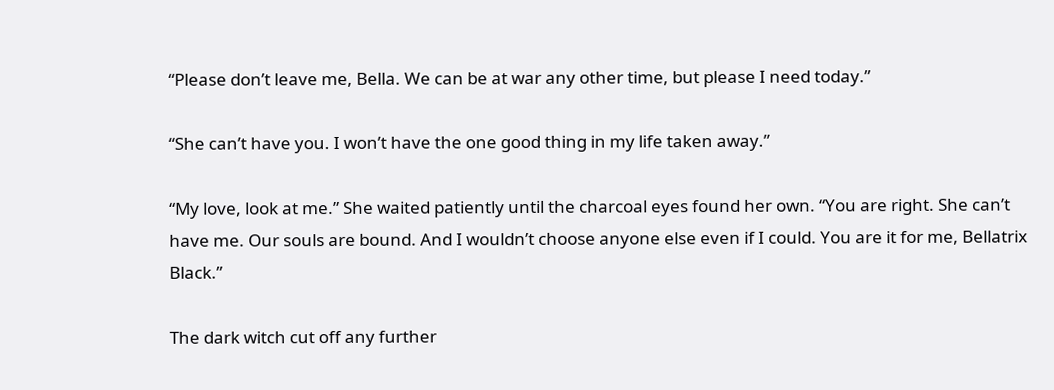“Please don’t leave me, Bella. We can be at war any other time, but please I need today.”

“She can’t have you. I won’t have the one good thing in my life taken away.”

“My love, look at me.” She waited patiently until the charcoal eyes found her own. “You are right. She can’t have me. Our souls are bound. And I wouldn’t choose anyone else even if I could. You are it for me, Bellatrix Black.”

The dark witch cut off any further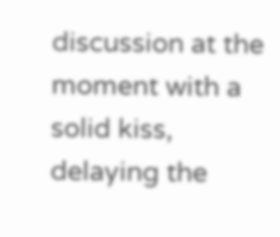discussion at the moment with a solid kiss, delaying the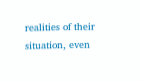realities of their situation, even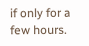if only for a few hours.